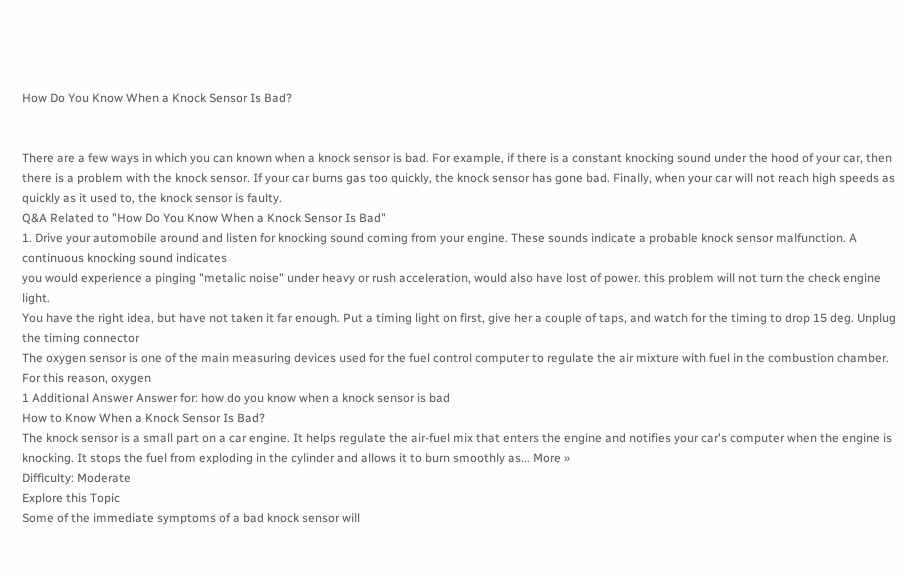How Do You Know When a Knock Sensor Is Bad?


There are a few ways in which you can known when a knock sensor is bad. For example, if there is a constant knocking sound under the hood of your car, then there is a problem with the knock sensor. If your car burns gas too quickly, the knock sensor has gone bad. Finally, when your car will not reach high speeds as quickly as it used to, the knock sensor is faulty.
Q&A Related to "How Do You Know When a Knock Sensor Is Bad"
1. Drive your automobile around and listen for knocking sound coming from your engine. These sounds indicate a probable knock sensor malfunction. A continuous knocking sound indicates
you would experience a pinging "metalic noise" under heavy or rush acceleration, would also have lost of power. this problem will not turn the check engine light.
You have the right idea, but have not taken it far enough. Put a timing light on first, give her a couple of taps, and watch for the timing to drop 15 deg. Unplug the timing connector
The oxygen sensor is one of the main measuring devices used for the fuel control computer to regulate the air mixture with fuel in the combustion chamber. For this reason, oxygen
1 Additional Answer Answer for: how do you know when a knock sensor is bad
How to Know When a Knock Sensor Is Bad?
The knock sensor is a small part on a car engine. It helps regulate the air-fuel mix that enters the engine and notifies your car's computer when the engine is knocking. It stops the fuel from exploding in the cylinder and allows it to burn smoothly as... More »
Difficulty: Moderate
Explore this Topic
Some of the immediate symptoms of a bad knock sensor will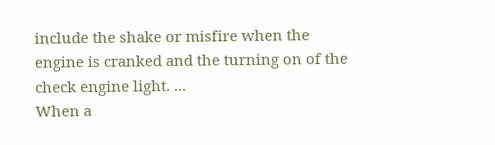include the shake or misfire when the engine is cranked and the turning on of the check engine light. ...
When a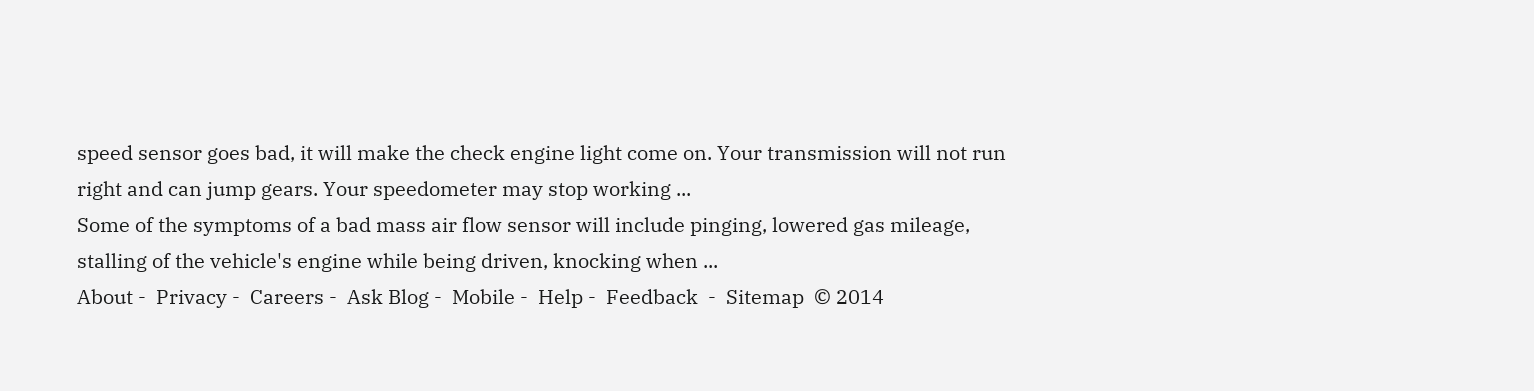speed sensor goes bad, it will make the check engine light come on. Your transmission will not run right and can jump gears. Your speedometer may stop working ...
Some of the symptoms of a bad mass air flow sensor will include pinging, lowered gas mileage, stalling of the vehicle's engine while being driven, knocking when ...
About -  Privacy -  Careers -  Ask Blog -  Mobile -  Help -  Feedback  -  Sitemap  © 2014